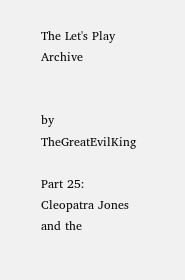The Let's Play Archive


by TheGreatEvilKing

Part 25: Cleopatra Jones and the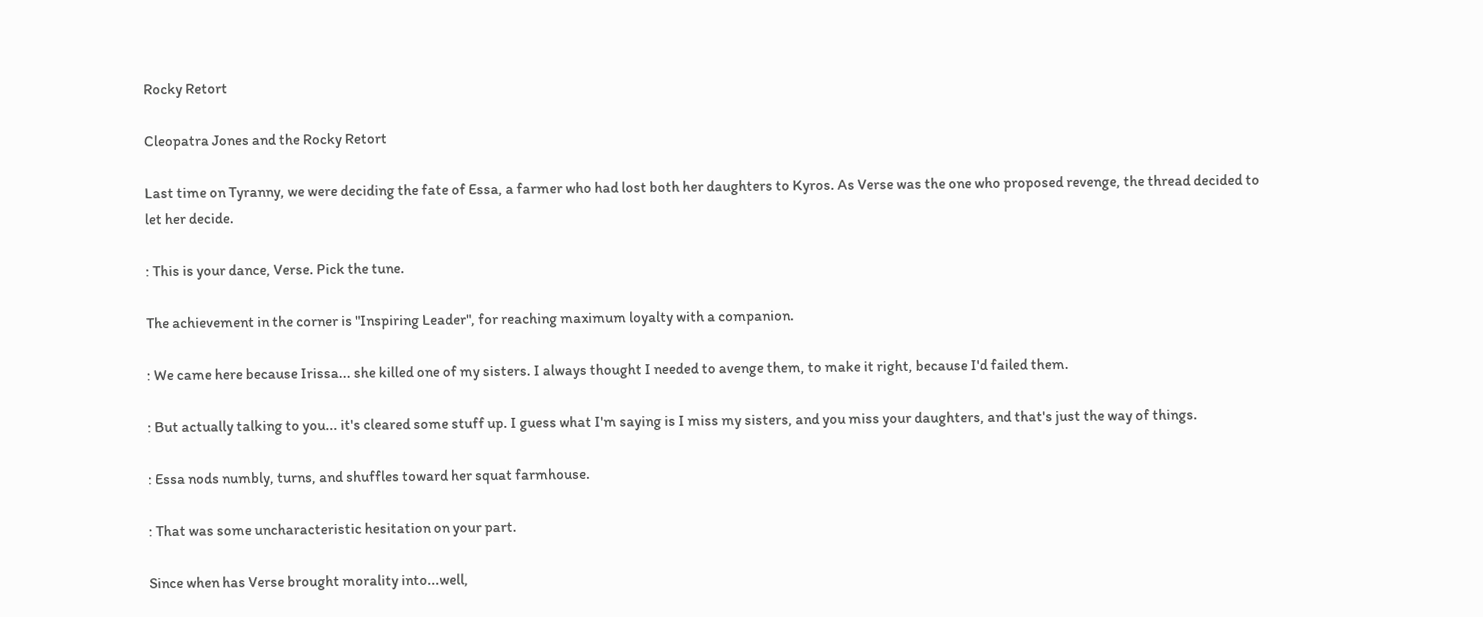Rocky Retort

Cleopatra Jones and the Rocky Retort

Last time on Tyranny, we were deciding the fate of Essa, a farmer who had lost both her daughters to Kyros. As Verse was the one who proposed revenge, the thread decided to let her decide.

: This is your dance, Verse. Pick the tune.

The achievement in the corner is "Inspiring Leader", for reaching maximum loyalty with a companion.

: We came here because Irissa... she killed one of my sisters. I always thought I needed to avenge them, to make it right, because I'd failed them.

: But actually talking to you... it's cleared some stuff up. I guess what I'm saying is I miss my sisters, and you miss your daughters, and that's just the way of things.

: Essa nods numbly, turns, and shuffles toward her squat farmhouse.

: That was some uncharacteristic hesitation on your part.

Since when has Verse brought morality into...well,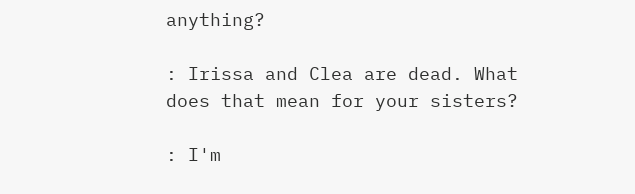anything?

: Irissa and Clea are dead. What does that mean for your sisters?

: I'm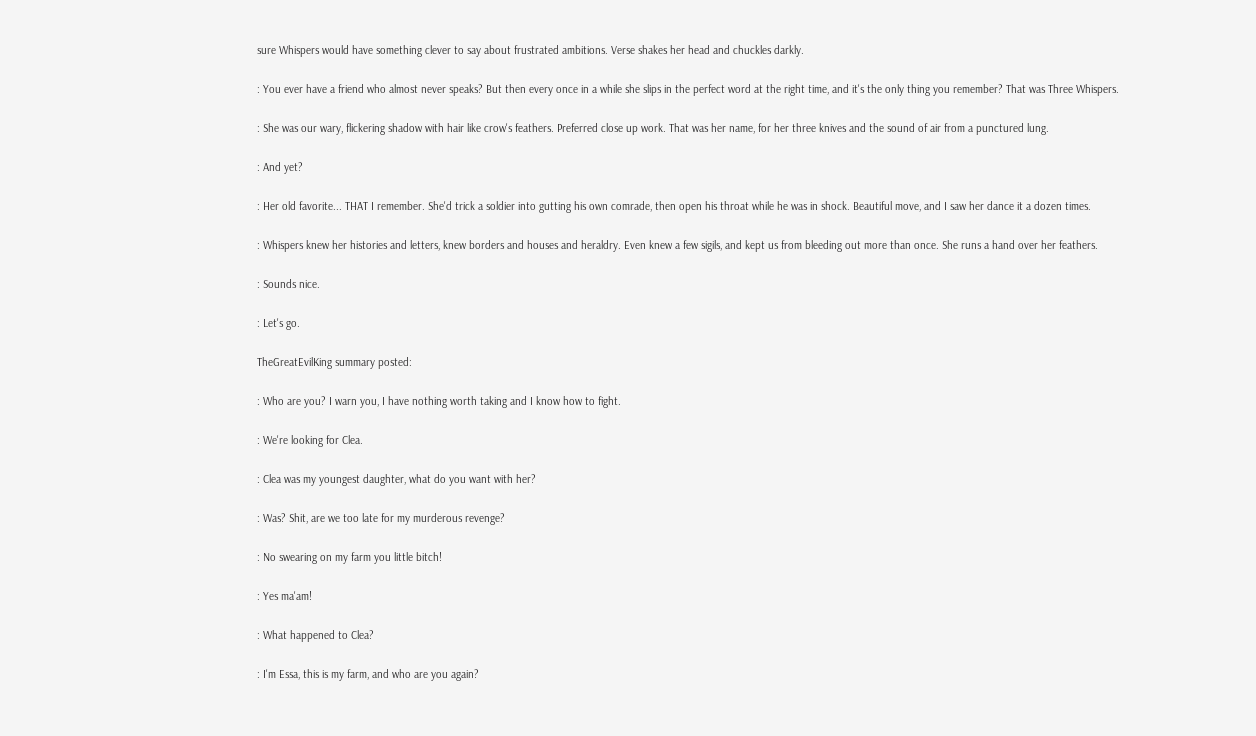sure Whispers would have something clever to say about frustrated ambitions. Verse shakes her head and chuckles darkly.

: You ever have a friend who almost never speaks? But then every once in a while she slips in the perfect word at the right time, and it's the only thing you remember? That was Three Whispers.

: She was our wary, flickering shadow with hair like crow's feathers. Preferred close up work. That was her name, for her three knives and the sound of air from a punctured lung.

: And yet?

: Her old favorite... THAT I remember. She'd trick a soldier into gutting his own comrade, then open his throat while he was in shock. Beautiful move, and I saw her dance it a dozen times.

: Whispers knew her histories and letters, knew borders and houses and heraldry. Even knew a few sigils, and kept us from bleeding out more than once. She runs a hand over her feathers.

: Sounds nice.

: Let's go.

TheGreatEvilKing summary posted:

: Who are you? I warn you, I have nothing worth taking and I know how to fight.

: We're looking for Clea.

: Clea was my youngest daughter, what do you want with her?

: Was? Shit, are we too late for my murderous revenge?

: No swearing on my farm you little bitch!

: Yes ma'am!

: What happened to Clea?

: I'm Essa, this is my farm, and who are you again?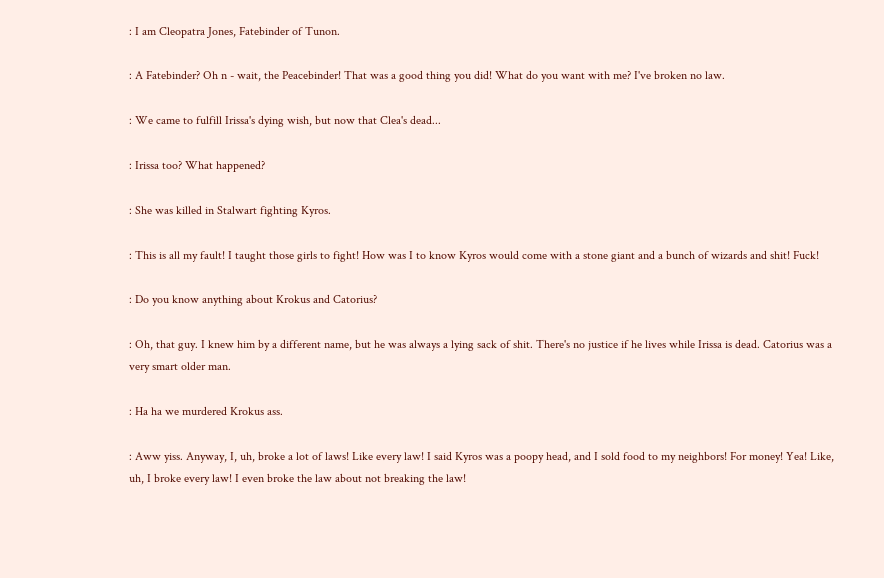: I am Cleopatra Jones, Fatebinder of Tunon.

: A Fatebinder? Oh n - wait, the Peacebinder! That was a good thing you did! What do you want with me? I've broken no law.

: We came to fulfill Irissa's dying wish, but now that Clea's dead...

: Irissa too? What happened?

: She was killed in Stalwart fighting Kyros.

: This is all my fault! I taught those girls to fight! How was I to know Kyros would come with a stone giant and a bunch of wizards and shit! Fuck!

: Do you know anything about Krokus and Catorius?

: Oh, that guy. I knew him by a different name, but he was always a lying sack of shit. There's no justice if he lives while Irissa is dead. Catorius was a very smart older man.

: Ha ha we murdered Krokus ass.

: Aww yiss. Anyway, I, uh, broke a lot of laws! Like every law! I said Kyros was a poopy head, and I sold food to my neighbors! For money! Yea! Like, uh, I broke every law! I even broke the law about not breaking the law!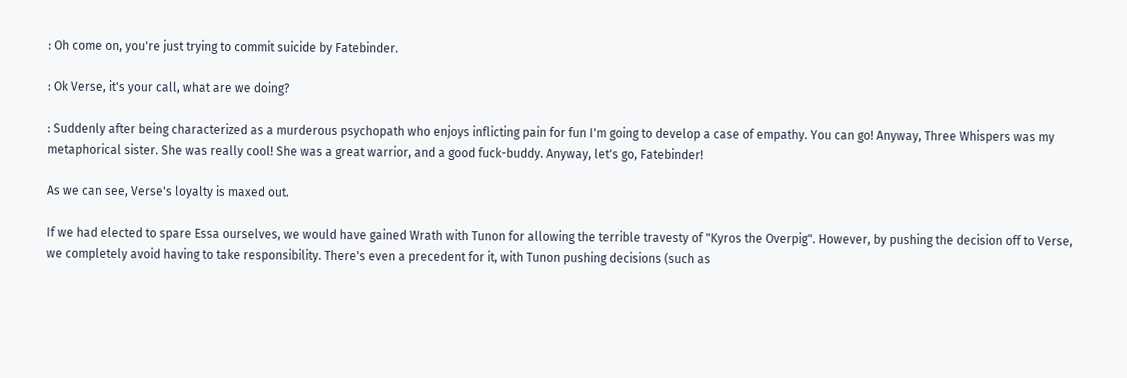: Oh come on, you're just trying to commit suicide by Fatebinder.

: Ok Verse, it's your call, what are we doing?

: Suddenly after being characterized as a murderous psychopath who enjoys inflicting pain for fun I'm going to develop a case of empathy. You can go! Anyway, Three Whispers was my metaphorical sister. She was really cool! She was a great warrior, and a good fuck-buddy. Anyway, let's go, Fatebinder!

As we can see, Verse's loyalty is maxed out.

If we had elected to spare Essa ourselves, we would have gained Wrath with Tunon for allowing the terrible travesty of "Kyros the Overpig". However, by pushing the decision off to Verse, we completely avoid having to take responsibility. There's even a precedent for it, with Tunon pushing decisions (such as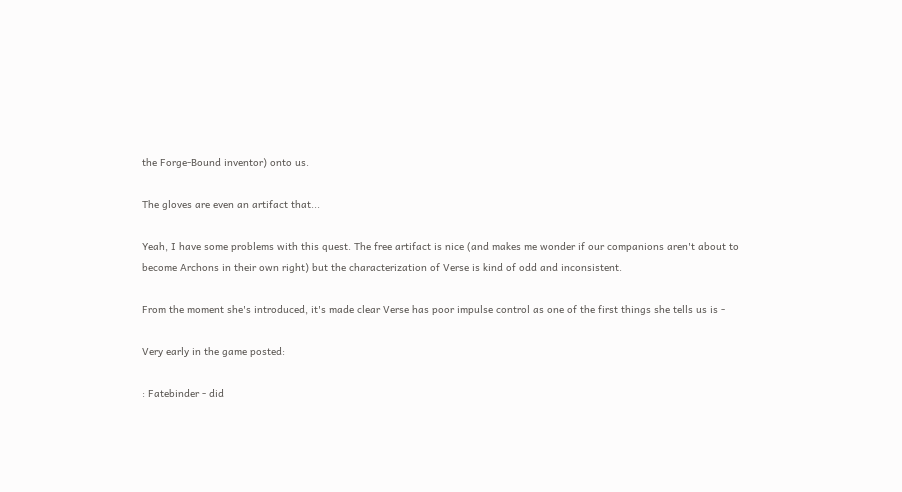the Forge-Bound inventor) onto us.

The gloves are even an artifact that...

Yeah, I have some problems with this quest. The free artifact is nice (and makes me wonder if our companions aren't about to become Archons in their own right) but the characterization of Verse is kind of odd and inconsistent.

From the moment she's introduced, it's made clear Verse has poor impulse control as one of the first things she tells us is -

Very early in the game posted:

: Fatebinder - did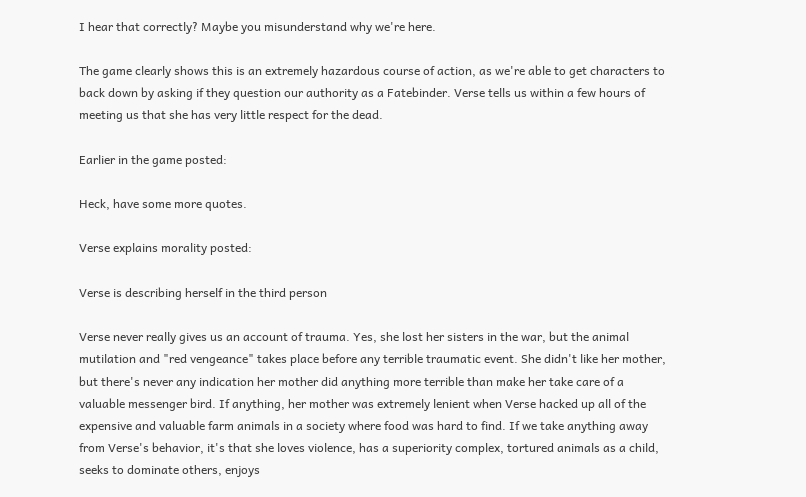I hear that correctly? Maybe you misunderstand why we're here.

The game clearly shows this is an extremely hazardous course of action, as we're able to get characters to back down by asking if they question our authority as a Fatebinder. Verse tells us within a few hours of meeting us that she has very little respect for the dead.

Earlier in the game posted:

Heck, have some more quotes.

Verse explains morality posted:

Verse is describing herself in the third person

Verse never really gives us an account of trauma. Yes, she lost her sisters in the war, but the animal mutilation and "red vengeance" takes place before any terrible traumatic event. She didn't like her mother, but there's never any indication her mother did anything more terrible than make her take care of a valuable messenger bird. If anything, her mother was extremely lenient when Verse hacked up all of the expensive and valuable farm animals in a society where food was hard to find. If we take anything away from Verse's behavior, it's that she loves violence, has a superiority complex, tortured animals as a child, seeks to dominate others, enjoys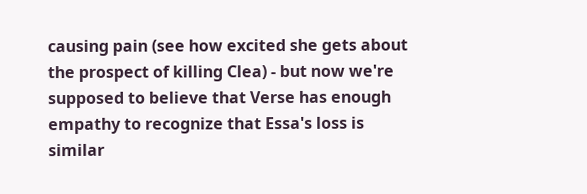causing pain (see how excited she gets about the prospect of killing Clea) - but now we're supposed to believe that Verse has enough empathy to recognize that Essa's loss is similar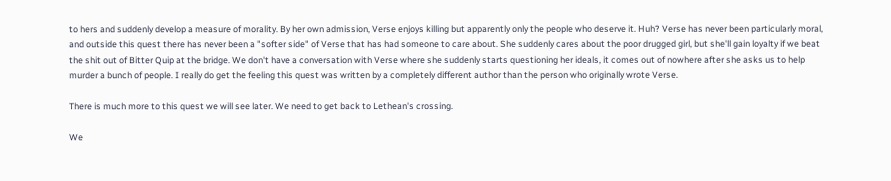to hers and suddenly develop a measure of morality. By her own admission, Verse enjoys killing but apparently only the people who deserve it. Huh? Verse has never been particularly moral, and outside this quest there has never been a "softer side" of Verse that has had someone to care about. She suddenly cares about the poor drugged girl, but she'll gain loyalty if we beat the shit out of Bitter Quip at the bridge. We don't have a conversation with Verse where she suddenly starts questioning her ideals, it comes out of nowhere after she asks us to help murder a bunch of people. I really do get the feeling this quest was written by a completely different author than the person who originally wrote Verse.

There is much more to this quest we will see later. We need to get back to Lethean's crossing.

We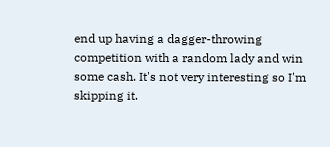end up having a dagger-throwing competition with a random lady and win some cash. It's not very interesting so I'm skipping it.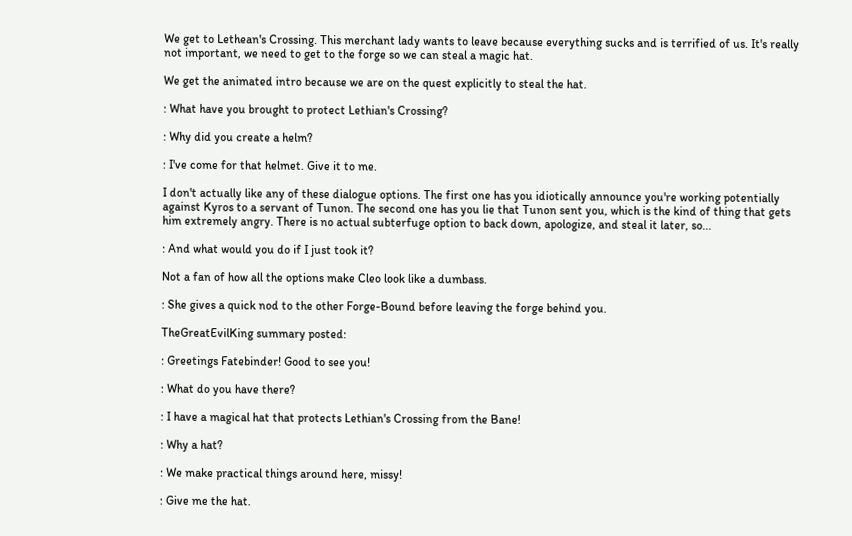We get to Lethean's Crossing. This merchant lady wants to leave because everything sucks and is terrified of us. It's really not important, we need to get to the forge so we can steal a magic hat.

We get the animated intro because we are on the quest explicitly to steal the hat.

: What have you brought to protect Lethian's Crossing?

: Why did you create a helm?

: I've come for that helmet. Give it to me.

I don't actually like any of these dialogue options. The first one has you idiotically announce you're working potentially against Kyros to a servant of Tunon. The second one has you lie that Tunon sent you, which is the kind of thing that gets him extremely angry. There is no actual subterfuge option to back down, apologize, and steal it later, so...

: And what would you do if I just took it?

Not a fan of how all the options make Cleo look like a dumbass.

: She gives a quick nod to the other Forge-Bound before leaving the forge behind you.

TheGreatEvilKing summary posted:

: Greetings Fatebinder! Good to see you!

: What do you have there?

: I have a magical hat that protects Lethian's Crossing from the Bane!

: Why a hat?

: We make practical things around here, missy!

: Give me the hat.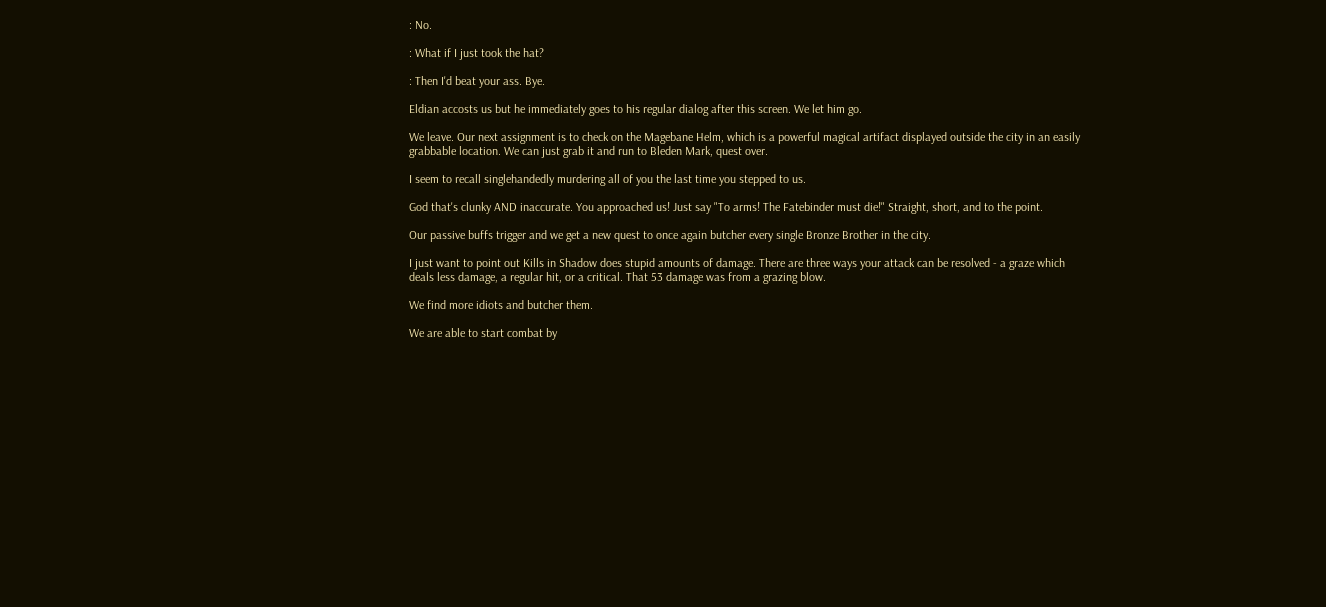: No.

: What if I just took the hat?

: Then I'd beat your ass. Bye.

Eldian accosts us but he immediately goes to his regular dialog after this screen. We let him go.

We leave. Our next assignment is to check on the Magebane Helm, which is a powerful magical artifact displayed outside the city in an easily grabbable location. We can just grab it and run to Bleden Mark, quest over.

I seem to recall singlehandedly murdering all of you the last time you stepped to us.

God that's clunky AND inaccurate. You approached us! Just say "To arms! The Fatebinder must die!" Straight, short, and to the point.

Our passive buffs trigger and we get a new quest to once again butcher every single Bronze Brother in the city.

I just want to point out Kills in Shadow does stupid amounts of damage. There are three ways your attack can be resolved - a graze which deals less damage, a regular hit, or a critical. That 53 damage was from a grazing blow.

We find more idiots and butcher them.

We are able to start combat by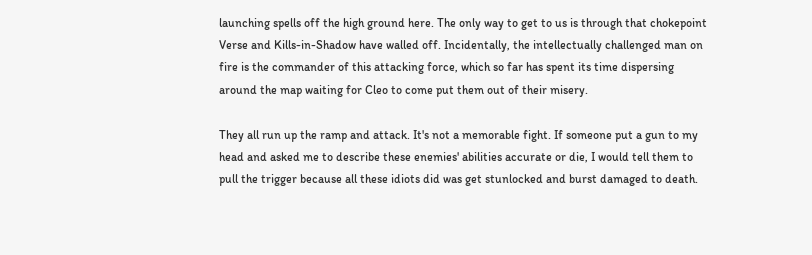launching spells off the high ground here. The only way to get to us is through that chokepoint Verse and Kills-in-Shadow have walled off. Incidentally, the intellectually challenged man on fire is the commander of this attacking force, which so far has spent its time dispersing around the map waiting for Cleo to come put them out of their misery.

They all run up the ramp and attack. It's not a memorable fight. If someone put a gun to my head and asked me to describe these enemies' abilities accurate or die, I would tell them to pull the trigger because all these idiots did was get stunlocked and burst damaged to death.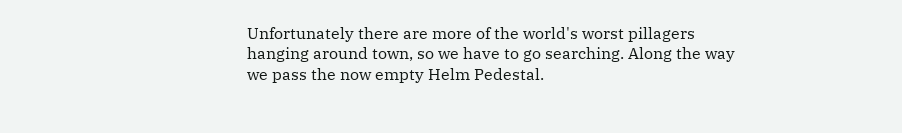Unfortunately there are more of the world's worst pillagers hanging around town, so we have to go searching. Along the way we pass the now empty Helm Pedestal.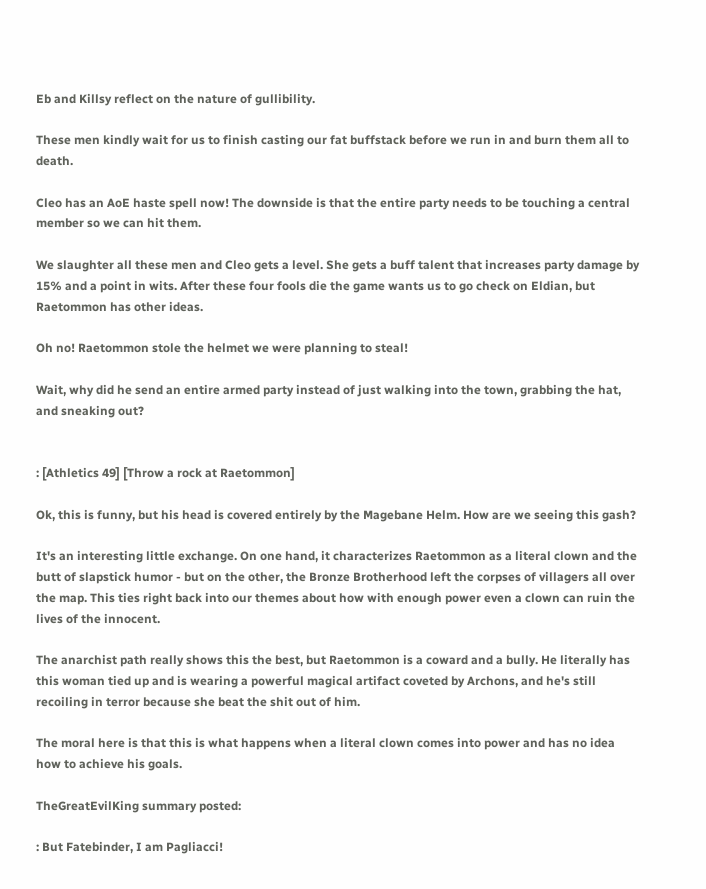Eb and Killsy reflect on the nature of gullibility.

These men kindly wait for us to finish casting our fat buffstack before we run in and burn them all to death.

Cleo has an AoE haste spell now! The downside is that the entire party needs to be touching a central member so we can hit them.

We slaughter all these men and Cleo gets a level. She gets a buff talent that increases party damage by 15% and a point in wits. After these four fools die the game wants us to go check on Eldian, but Raetommon has other ideas.

Oh no! Raetommon stole the helmet we were planning to steal!

Wait, why did he send an entire armed party instead of just walking into the town, grabbing the hat, and sneaking out?


: [Athletics 49] [Throw a rock at Raetommon]

Ok, this is funny, but his head is covered entirely by the Magebane Helm. How are we seeing this gash?

It's an interesting little exchange. On one hand, it characterizes Raetommon as a literal clown and the butt of slapstick humor - but on the other, the Bronze Brotherhood left the corpses of villagers all over the map. This ties right back into our themes about how with enough power even a clown can ruin the lives of the innocent.

The anarchist path really shows this the best, but Raetommon is a coward and a bully. He literally has this woman tied up and is wearing a powerful magical artifact coveted by Archons, and he's still recoiling in terror because she beat the shit out of him.

The moral here is that this is what happens when a literal clown comes into power and has no idea how to achieve his goals.

TheGreatEvilKing summary posted:

: But Fatebinder, I am Pagliacci!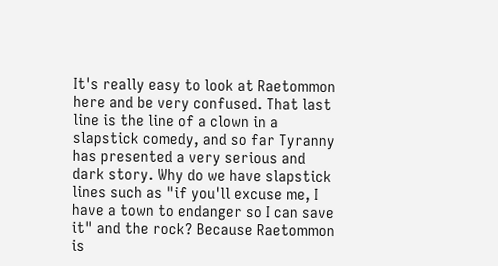It's really easy to look at Raetommon here and be very confused. That last line is the line of a clown in a slapstick comedy, and so far Tyranny has presented a very serious and dark story. Why do we have slapstick lines such as "if you'll excuse me, I have a town to endanger so I can save it" and the rock? Because Raetommon is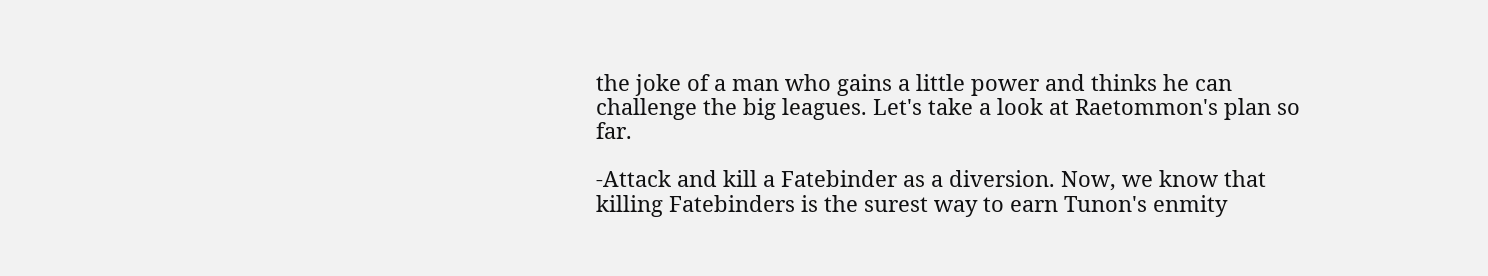the joke of a man who gains a little power and thinks he can challenge the big leagues. Let's take a look at Raetommon's plan so far.

-Attack and kill a Fatebinder as a diversion. Now, we know that killing Fatebinders is the surest way to earn Tunon's enmity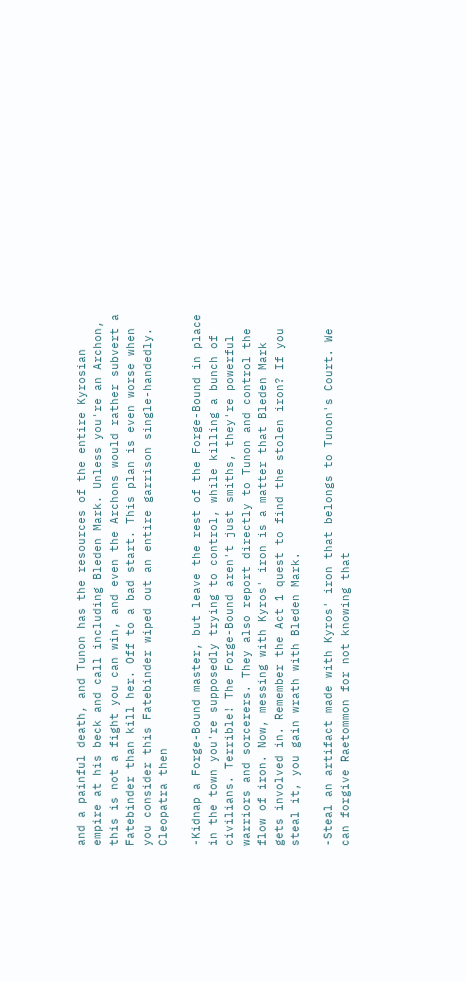and a painful death, and Tunon has the resources of the entire Kyrosian empire at his beck and call including Bleden Mark. Unless you're an Archon, this is not a fight you can win, and even the Archons would rather subvert a Fatebinder than kill her. Off to a bad start. This plan is even worse when you consider this Fatebinder wiped out an entire garrison single-handedly. Cleopatra then

-Kidnap a Forge-Bound master, but leave the rest of the Forge-Bound in place in the town you're supposedly trying to control, while killing a bunch of civilians. Terrible! The Forge-Bound aren't just smiths, they're powerful warriors and sorcerers. They also report directly to Tunon and control the flow of iron. Now, messing with Kyros' iron is a matter that Bleden Mark gets involved in. Remember the Act 1 quest to find the stolen iron? If you steal it, you gain wrath with Bleden Mark.

-Steal an artifact made with Kyros' iron that belongs to Tunon's Court. We can forgive Raetommon for not knowing that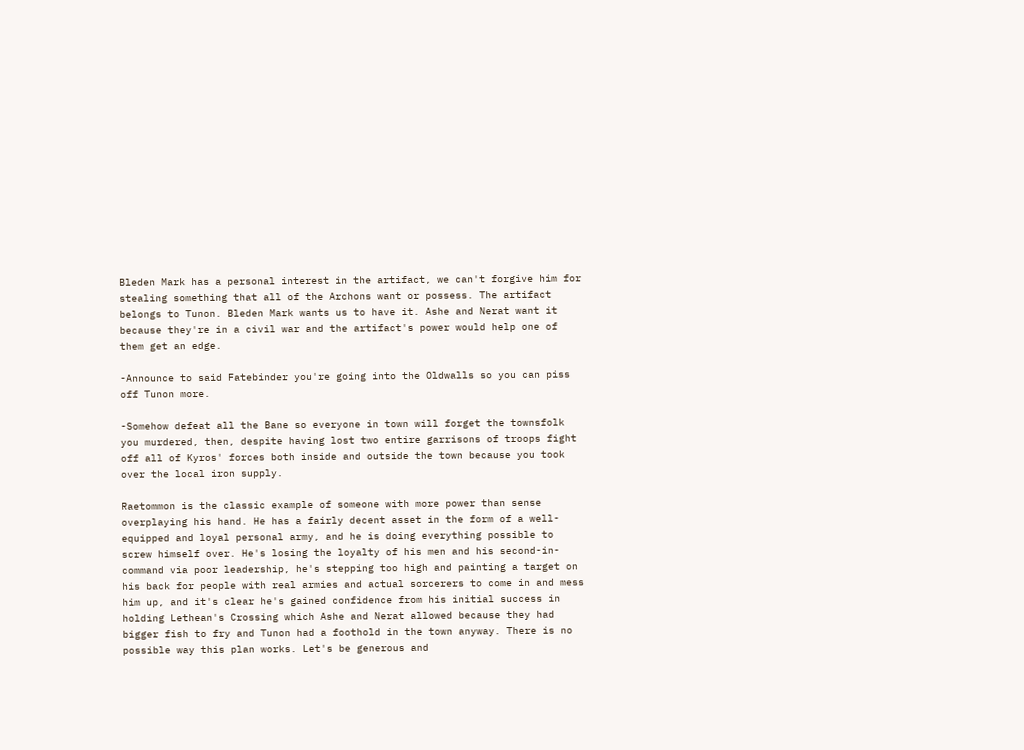Bleden Mark has a personal interest in the artifact, we can't forgive him for stealing something that all of the Archons want or possess. The artifact belongs to Tunon. Bleden Mark wants us to have it. Ashe and Nerat want it because they're in a civil war and the artifact's power would help one of them get an edge.

-Announce to said Fatebinder you're going into the Oldwalls so you can piss off Tunon more.

-Somehow defeat all the Bane so everyone in town will forget the townsfolk you murdered, then, despite having lost two entire garrisons of troops fight off all of Kyros' forces both inside and outside the town because you took over the local iron supply.

Raetommon is the classic example of someone with more power than sense overplaying his hand. He has a fairly decent asset in the form of a well-equipped and loyal personal army, and he is doing everything possible to screw himself over. He's losing the loyalty of his men and his second-in-command via poor leadership, he's stepping too high and painting a target on his back for people with real armies and actual sorcerers to come in and mess him up, and it's clear he's gained confidence from his initial success in holding Lethean's Crossing which Ashe and Nerat allowed because they had bigger fish to fry and Tunon had a foothold in the town anyway. There is no possible way this plan works. Let's be generous and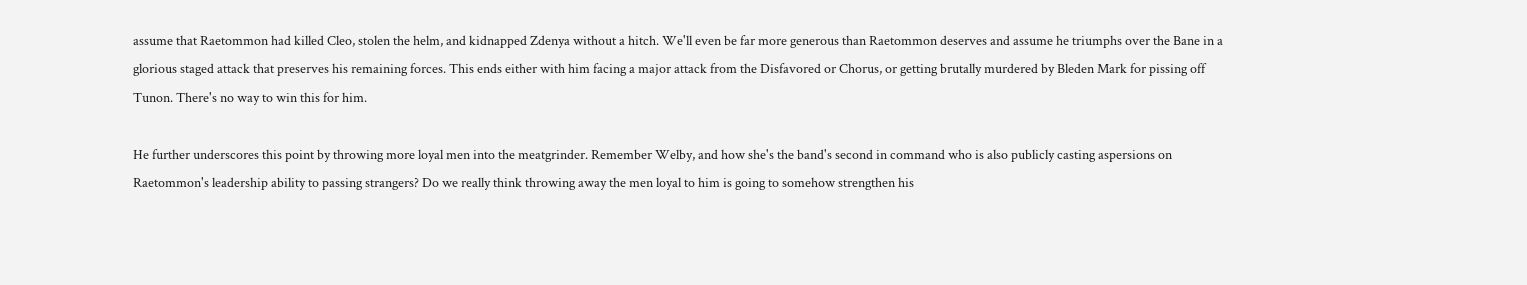assume that Raetommon had killed Cleo, stolen the helm, and kidnapped Zdenya without a hitch. We'll even be far more generous than Raetommon deserves and assume he triumphs over the Bane in a glorious staged attack that preserves his remaining forces. This ends either with him facing a major attack from the Disfavored or Chorus, or getting brutally murdered by Bleden Mark for pissing off Tunon. There's no way to win this for him.

He further underscores this point by throwing more loyal men into the meatgrinder. Remember Welby, and how she's the band's second in command who is also publicly casting aspersions on Raetommon's leadership ability to passing strangers? Do we really think throwing away the men loyal to him is going to somehow strengthen his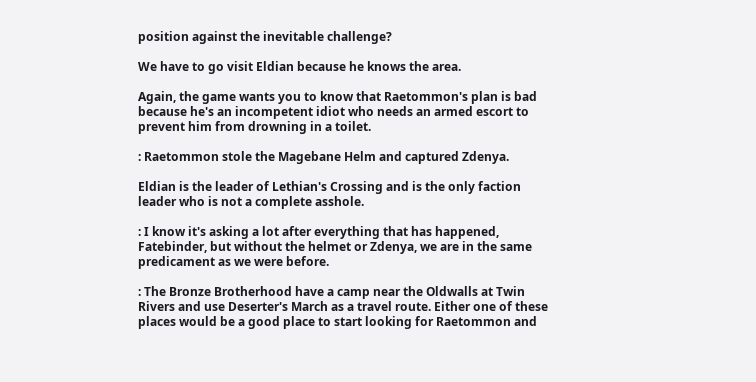position against the inevitable challenge?

We have to go visit Eldian because he knows the area.

Again, the game wants you to know that Raetommon's plan is bad because he's an incompetent idiot who needs an armed escort to prevent him from drowning in a toilet.

: Raetommon stole the Magebane Helm and captured Zdenya.

Eldian is the leader of Lethian's Crossing and is the only faction leader who is not a complete asshole.

: I know it's asking a lot after everything that has happened, Fatebinder, but without the helmet or Zdenya, we are in the same predicament as we were before.

: The Bronze Brotherhood have a camp near the Oldwalls at Twin Rivers and use Deserter's March as a travel route. Either one of these places would be a good place to start looking for Raetommon and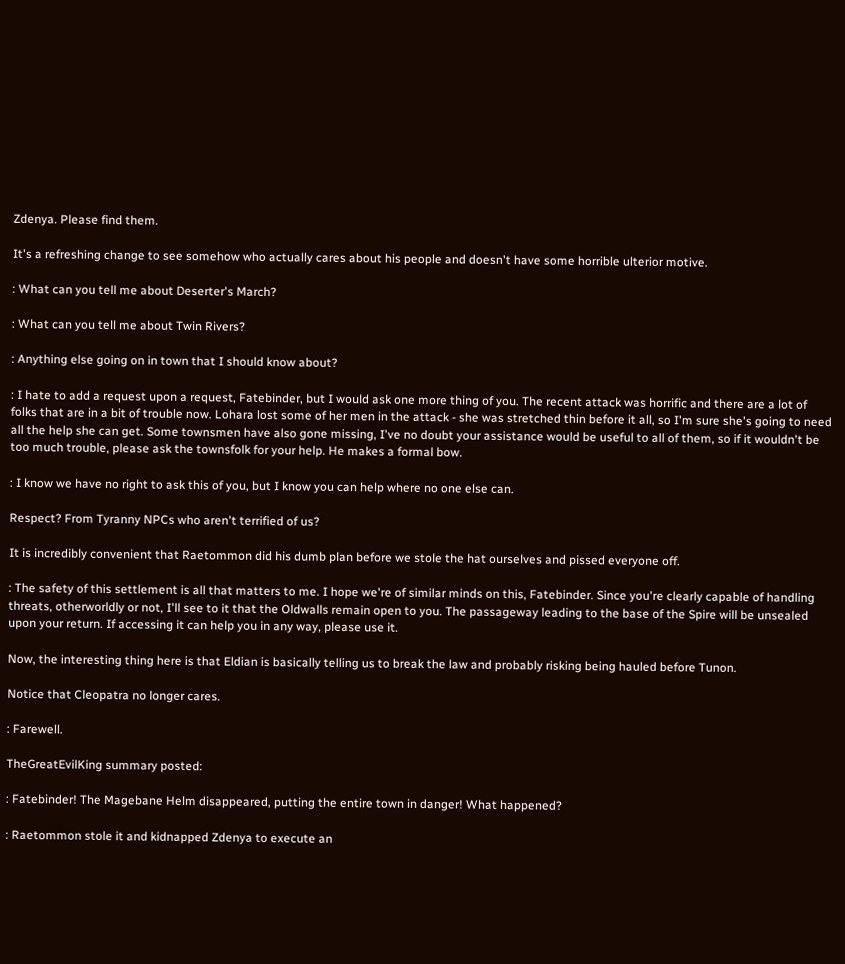Zdenya. Please find them.

It's a refreshing change to see somehow who actually cares about his people and doesn't have some horrible ulterior motive.

: What can you tell me about Deserter's March?

: What can you tell me about Twin Rivers?

: Anything else going on in town that I should know about?

: I hate to add a request upon a request, Fatebinder, but I would ask one more thing of you. The recent attack was horrific and there are a lot of folks that are in a bit of trouble now. Lohara lost some of her men in the attack - she was stretched thin before it all, so I'm sure she's going to need all the help she can get. Some townsmen have also gone missing, I've no doubt your assistance would be useful to all of them, so if it wouldn't be too much trouble, please ask the townsfolk for your help. He makes a formal bow.

: I know we have no right to ask this of you, but I know you can help where no one else can.

Respect? From Tyranny NPCs who aren't terrified of us?

It is incredibly convenient that Raetommon did his dumb plan before we stole the hat ourselves and pissed everyone off.

: The safety of this settlement is all that matters to me. I hope we're of similar minds on this, Fatebinder. Since you're clearly capable of handling threats, otherworldly or not, I'll see to it that the Oldwalls remain open to you. The passageway leading to the base of the Spire will be unsealed upon your return. If accessing it can help you in any way, please use it.

Now, the interesting thing here is that Eldian is basically telling us to break the law and probably risking being hauled before Tunon.

Notice that Cleopatra no longer cares.

: Farewell.

TheGreatEvilKing summary posted:

: Fatebinder! The Magebane Helm disappeared, putting the entire town in danger! What happened?

: Raetommon stole it and kidnapped Zdenya to execute an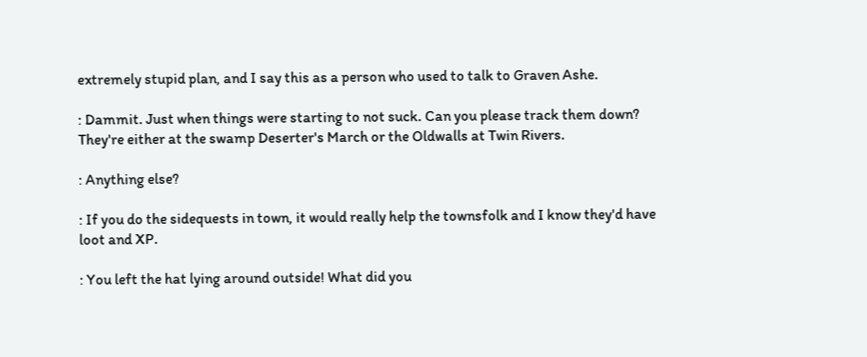extremely stupid plan, and I say this as a person who used to talk to Graven Ashe.

: Dammit. Just when things were starting to not suck. Can you please track them down? They're either at the swamp Deserter's March or the Oldwalls at Twin Rivers.

: Anything else?

: If you do the sidequests in town, it would really help the townsfolk and I know they'd have loot and XP.

: You left the hat lying around outside! What did you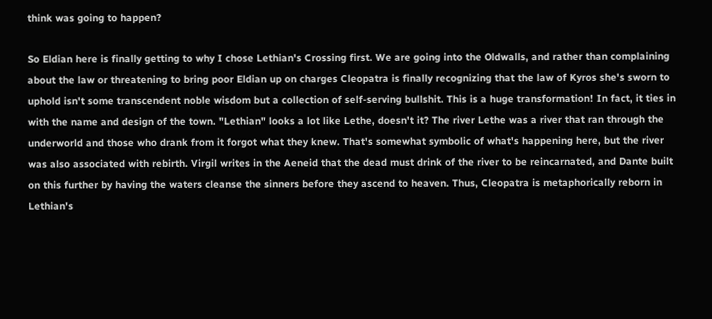think was going to happen?

So Eldian here is finally getting to why I chose Lethian's Crossing first. We are going into the Oldwalls, and rather than complaining about the law or threatening to bring poor Eldian up on charges Cleopatra is finally recognizing that the law of Kyros she's sworn to uphold isn't some transcendent noble wisdom but a collection of self-serving bullshit. This is a huge transformation! In fact, it ties in with the name and design of the town. "Lethian" looks a lot like Lethe, doesn't it? The river Lethe was a river that ran through the underworld and those who drank from it forgot what they knew. That's somewhat symbolic of what's happening here, but the river was also associated with rebirth. Virgil writes in the Aeneid that the dead must drink of the river to be reincarnated, and Dante built on this further by having the waters cleanse the sinners before they ascend to heaven. Thus, Cleopatra is metaphorically reborn in Lethian's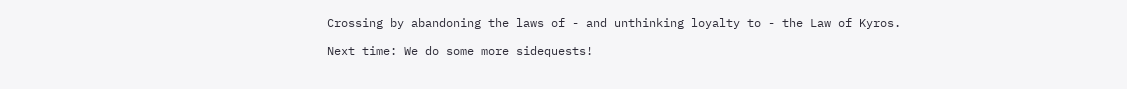Crossing by abandoning the laws of - and unthinking loyalty to - the Law of Kyros.

Next time: We do some more sidequests!